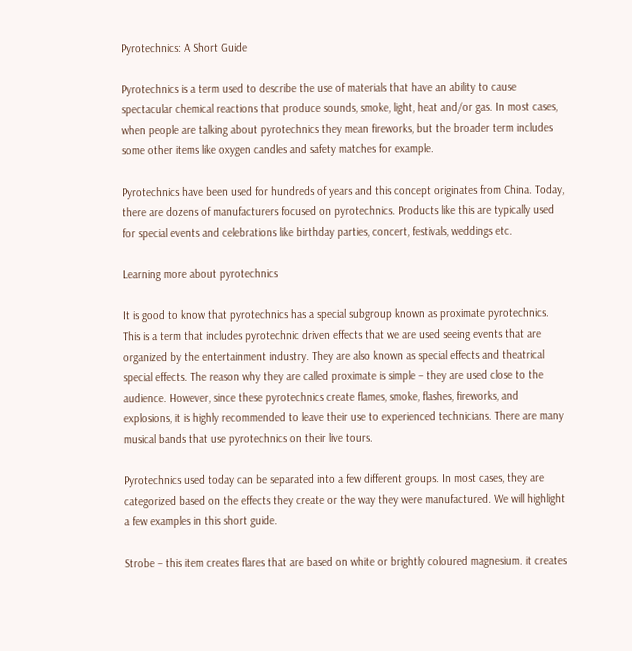Pyrotechnics: A Short Guide

Pyrotechnics is a term used to describe the use of materials that have an ability to cause spectacular chemical reactions that produce sounds, smoke, light, heat and/or gas. In most cases, when people are talking about pyrotechnics they mean fireworks, but the broader term includes some other items like oxygen candles and safety matches for example.

Pyrotechnics have been used for hundreds of years and this concept originates from China. Today, there are dozens of manufacturers focused on pyrotechnics. Products like this are typically used for special events and celebrations like birthday parties, concert, festivals, weddings etc.

Learning more about pyrotechnics

It is good to know that pyrotechnics has a special subgroup known as proximate pyrotechnics. This is a term that includes pyrotechnic driven effects that we are used seeing events that are organized by the entertainment industry. They are also known as special effects and theatrical special effects. The reason why they are called proximate is simple – they are used close to the audience. However, since these pyrotechnics create flames, smoke, flashes, fireworks, and explosions, it is highly recommended to leave their use to experienced technicians. There are many musical bands that use pyrotechnics on their live tours.

Pyrotechnics used today can be separated into a few different groups. In most cases, they are categorized based on the effects they create or the way they were manufactured. We will highlight a few examples in this short guide.

Strobe – this item creates flares that are based on white or brightly coloured magnesium. it creates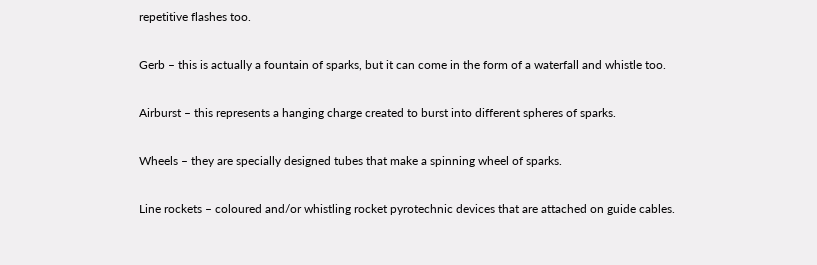repetitive flashes too.

Gerb – this is actually a fountain of sparks, but it can come in the form of a waterfall and whistle too.

Airburst – this represents a hanging charge created to burst into different spheres of sparks.

Wheels – they are specially designed tubes that make a spinning wheel of sparks.

Line rockets – coloured and/or whistling rocket pyrotechnic devices that are attached on guide cables.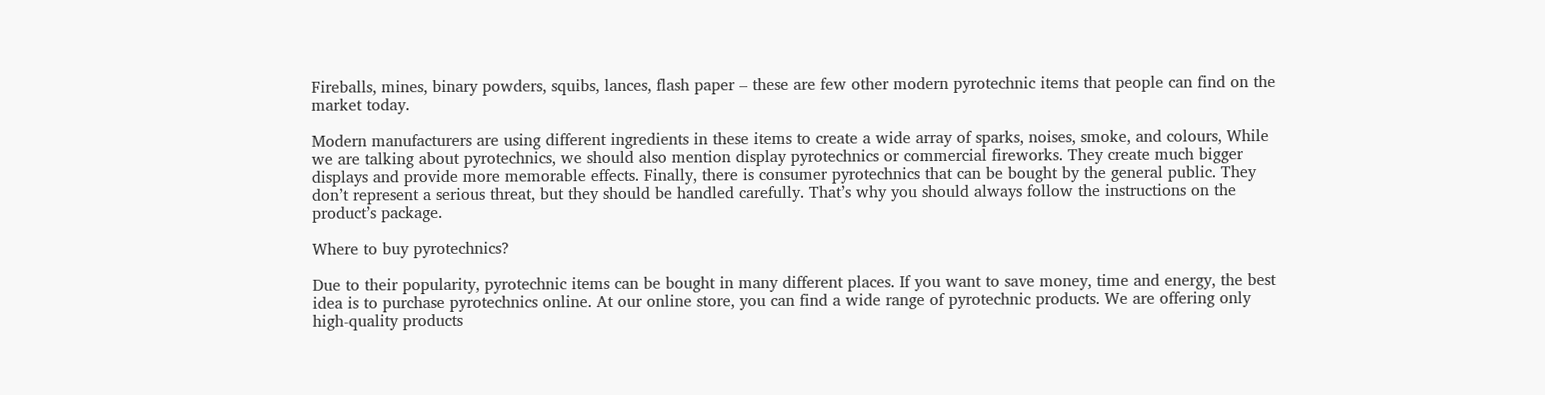Fireballs, mines, binary powders, squibs, lances, flash paper – these are few other modern pyrotechnic items that people can find on the market today.

Modern manufacturers are using different ingredients in these items to create a wide array of sparks, noises, smoke, and colours, While we are talking about pyrotechnics, we should also mention display pyrotechnics or commercial fireworks. They create much bigger displays and provide more memorable effects. Finally, there is consumer pyrotechnics that can be bought by the general public. They don’t represent a serious threat, but they should be handled carefully. That’s why you should always follow the instructions on the product’s package.

Where to buy pyrotechnics?

Due to their popularity, pyrotechnic items can be bought in many different places. If you want to save money, time and energy, the best idea is to purchase pyrotechnics online. At our online store, you can find a wide range of pyrotechnic products. We are offering only high-quality products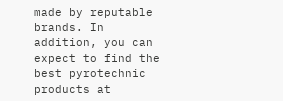made by reputable brands. In addition, you can expect to find the best pyrotechnic products at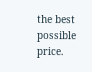the best possible price.